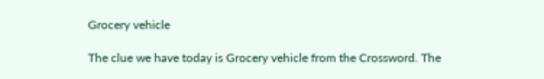Grocery vehicle

The clue we have today is Grocery vehicle from the Crossword. The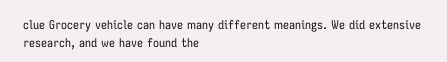clue Grocery vehicle can have many different meanings. We did extensive research, and we have found the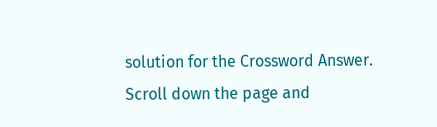solution for the Crossword Answer. Scroll down the page and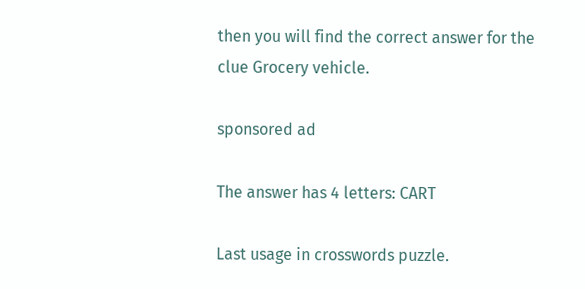then you will find the correct answer for the clue Grocery vehicle.

sponsored ad

The answer has 4 letters: CART

Last usage in crosswords puzzle.